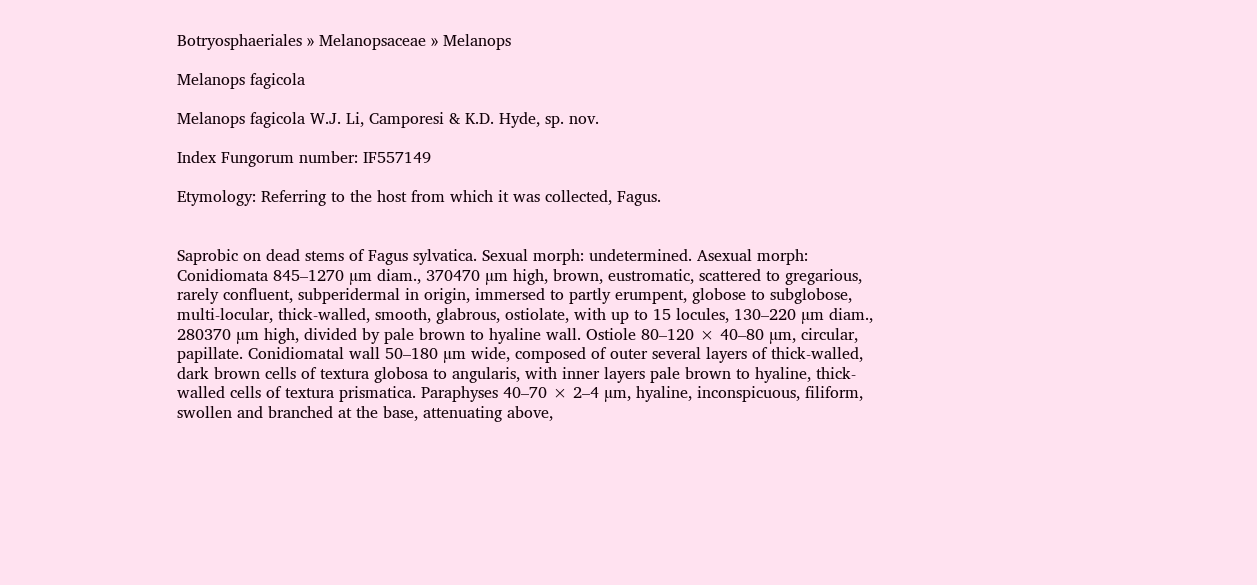Botryosphaeriales » Melanopsaceae » Melanops

Melanops fagicola

Melanops fagicola W.J. Li, Camporesi & K.D. Hyde, sp. nov.

Index Fungorum number: IF557149

Etymology: Referring to the host from which it was collected, Fagus.


Saprobic on dead stems of Fagus sylvatica. Sexual morph: undetermined. Asexual morph: Conidiomata 845–1270 µm diam., 370470 µm high, brown, eustromatic, scattered to gregarious, rarely confluent, subperidermal in origin, immersed to partly erumpent, globose to subglobose, multi-locular, thick-walled, smooth, glabrous, ostiolate, with up to 15 locules, 130–220 µm diam., 280370 µm high, divided by pale brown to hyaline wall. Ostiole 80–120 × 40–80 µm, circular, papillate. Conidiomatal wall 50–180 µm wide, composed of outer several layers of thick-walled, dark brown cells of textura globosa to angularis, with inner layers pale brown to hyaline, thick-walled cells of textura prismatica. Paraphyses 40–70 × 2–4 µm, hyaline, inconspicuous, filiform, swollen and branched at the base, attenuating above,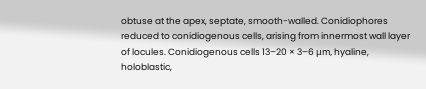obtuse at the apex, septate, smooth-walled. Conidiophores reduced to conidiogenous cells, arising from innermost wall layer of locules. Conidiogenous cells 13–20 × 3–6 μm, hyaline, holoblastic,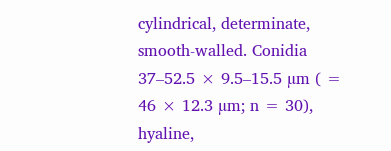cylindrical, determinate, smooth-walled. Conidia 37–52.5 × 9.5–15.5 µm ( = 46 × 12.3 µm; n = 30), hyaline,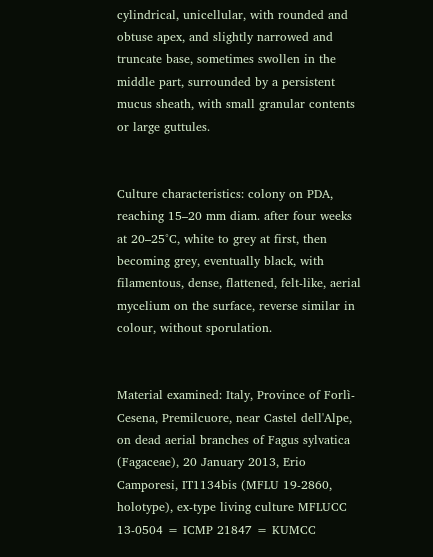cylindrical, unicellular, with rounded and obtuse apex, and slightly narrowed and truncate base, sometimes swollen in the middle part, surrounded by a persistent mucus sheath, with small granular contents or large guttules.


Culture characteristics: colony on PDA, reaching 15–20 mm diam. after four weeks at 20–25°C, white to grey at first, then becoming grey, eventually black, with filamentous, dense, flattened, felt-like, aerial mycelium on the surface, reverse similar in colour, without sporulation.


Material examined: Italy, Province of Forlì-Cesena, Premilcuore, near Castel dell'Alpe, on dead aerial branches of Fagus sylvatica (Fagaceae), 20 January 2013, Erio Camporesi, IT1134bis (MFLU 19-2860, holotype), ex-type living culture MFLUCC 13-0504 = ICMP 21847 = KUMCC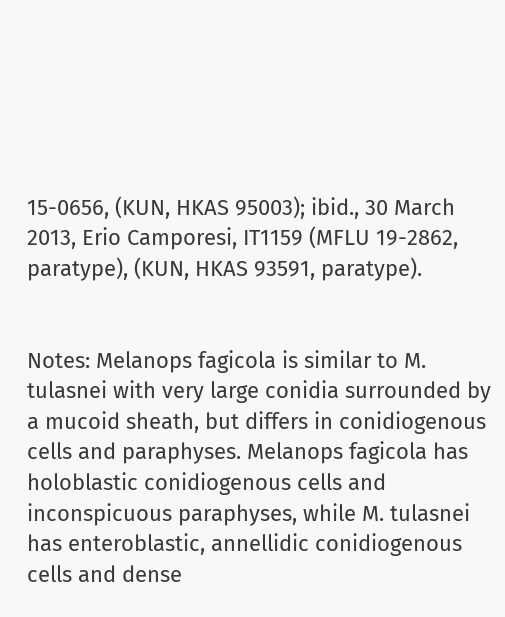15-0656, (KUN, HKAS 95003); ibid., 30 March 2013, Erio Camporesi, IT1159 (MFLU 19-2862, paratype), (KUN, HKAS 93591, paratype).


Notes: Melanops fagicola is similar to M. tulasnei with very large conidia surrounded by a mucoid sheath, but differs in conidiogenous cells and paraphyses. Melanops fagicola has holoblastic conidiogenous cells and inconspicuous paraphyses, while M. tulasnei has enteroblastic, annellidic conidiogenous cells and dense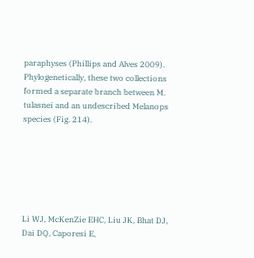paraphyses (Phillips and Alves 2009). Phylogenetically, these two collections formed a separate branch between M. tulasnei and an undescribed Melanops species (Fig. 214).






Li WJ, McKenZie EHC, Liu JK, Bhat DJ, Dai DQ, Caporesi E,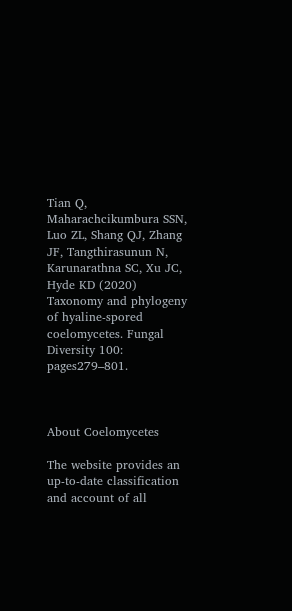Tian Q, Maharachcikumbura SSN, Luo ZL, Shang QJ, Zhang JF, Tangthirasunun N, Karunarathna SC, Xu JC, Hyde KD (2020) Taxonomy and phylogeny of hyaline-spored coelomycetes. Fungal Diversity 100: pages279–801.



About Coelomycetes

The website provides an up-to-date classification and account of all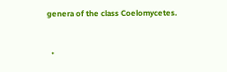genera of the class Coelomycetes.


  •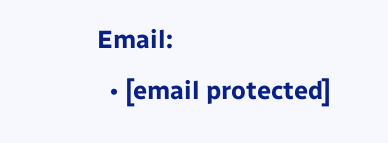Email:
  • [email protected]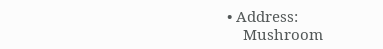• Address:
    Mushroom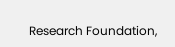Research Foundation,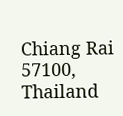Chiang Rai 57100, Thailand